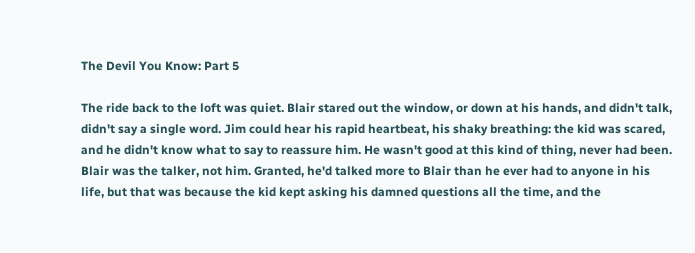The Devil You Know: Part 5

The ride back to the loft was quiet. Blair stared out the window, or down at his hands, and didn't talk, didn't say a single word. Jim could hear his rapid heartbeat, his shaky breathing: the kid was scared, and he didn't know what to say to reassure him. He wasn't good at this kind of thing, never had been. Blair was the talker, not him. Granted, he'd talked more to Blair than he ever had to anyone in his life, but that was because the kid kept asking his damned questions all the time, and the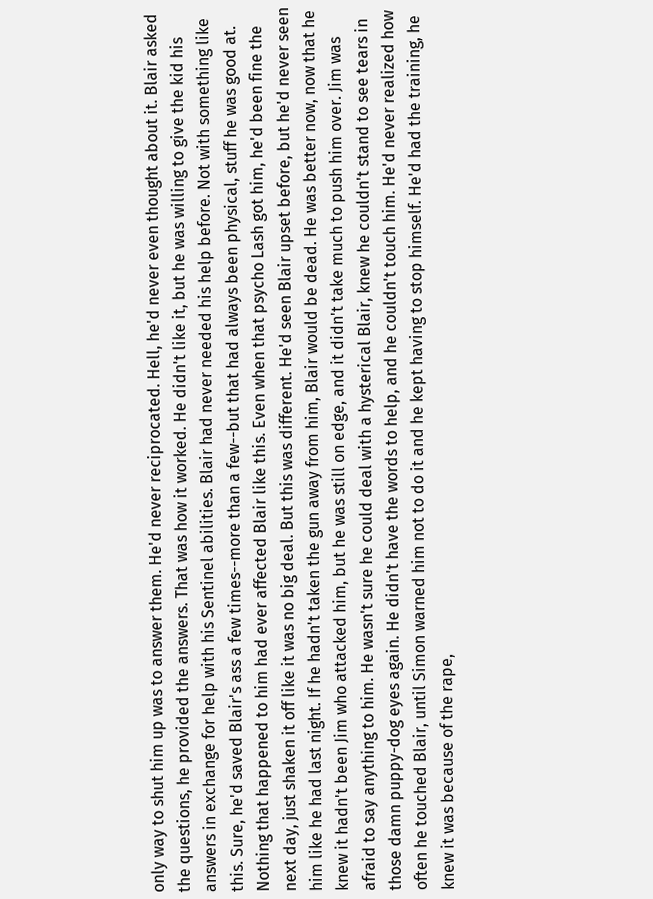only way to shut him up was to answer them. He'd never reciprocated. Hell, he'd never even thought about it. Blair asked the questions, he provided the answers. That was how it worked. He didn't like it, but he was willing to give the kid his answers in exchange for help with his Sentinel abilities. Blair had never needed his help before. Not with something like this. Sure, he'd saved Blair's ass a few times--more than a few--but that had always been physical, stuff he was good at. Nothing that happened to him had ever affected Blair like this. Even when that psycho Lash got him, he'd been fine the next day, just shaken it off like it was no big deal. But this was different. He'd seen Blair upset before, but he'd never seen him like he had last night. If he hadn't taken the gun away from him, Blair would be dead. He was better now, now that he knew it hadn't been Jim who attacked him, but he was still on edge, and it didn't take much to push him over. Jim was afraid to say anything to him. He wasn't sure he could deal with a hysterical Blair, knew he couldn't stand to see tears in those damn puppy-dog eyes again. He didn't have the words to help, and he couldn't touch him. He'd never realized how often he touched Blair, until Simon warned him not to do it and he kept having to stop himself. He'd had the training, he knew it was because of the rape,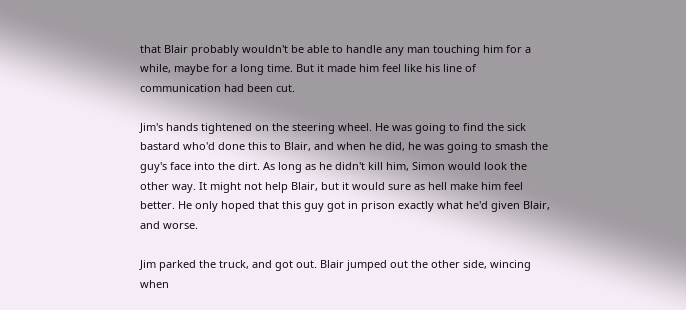that Blair probably wouldn't be able to handle any man touching him for a while, maybe for a long time. But it made him feel like his line of communication had been cut.

Jim's hands tightened on the steering wheel. He was going to find the sick bastard who'd done this to Blair, and when he did, he was going to smash the guy's face into the dirt. As long as he didn't kill him, Simon would look the other way. It might not help Blair, but it would sure as hell make him feel better. He only hoped that this guy got in prison exactly what he'd given Blair, and worse.

Jim parked the truck, and got out. Blair jumped out the other side, wincing when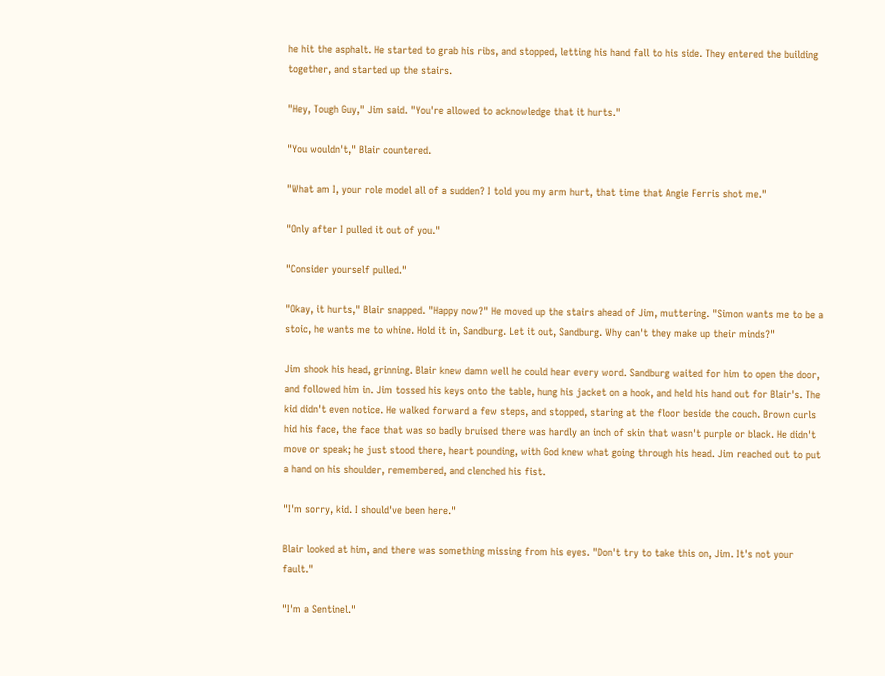he hit the asphalt. He started to grab his ribs, and stopped, letting his hand fall to his side. They entered the building together, and started up the stairs.

"Hey, Tough Guy," Jim said. "You're allowed to acknowledge that it hurts."

"You wouldn't," Blair countered.

"What am I, your role model all of a sudden? I told you my arm hurt, that time that Angie Ferris shot me."

"Only after I pulled it out of you."

"Consider yourself pulled."

"Okay, it hurts," Blair snapped. "Happy now?" He moved up the stairs ahead of Jim, muttering. "Simon wants me to be a stoic, he wants me to whine. Hold it in, Sandburg. Let it out, Sandburg. Why can't they make up their minds?"

Jim shook his head, grinning. Blair knew damn well he could hear every word. Sandburg waited for him to open the door, and followed him in. Jim tossed his keys onto the table, hung his jacket on a hook, and held his hand out for Blair's. The kid didn't even notice. He walked forward a few steps, and stopped, staring at the floor beside the couch. Brown curls hid his face, the face that was so badly bruised there was hardly an inch of skin that wasn't purple or black. He didn't move or speak; he just stood there, heart pounding, with God knew what going through his head. Jim reached out to put a hand on his shoulder, remembered, and clenched his fist.

"I'm sorry, kid. I should've been here."

Blair looked at him, and there was something missing from his eyes. "Don't try to take this on, Jim. It's not your fault."

"I'm a Sentinel."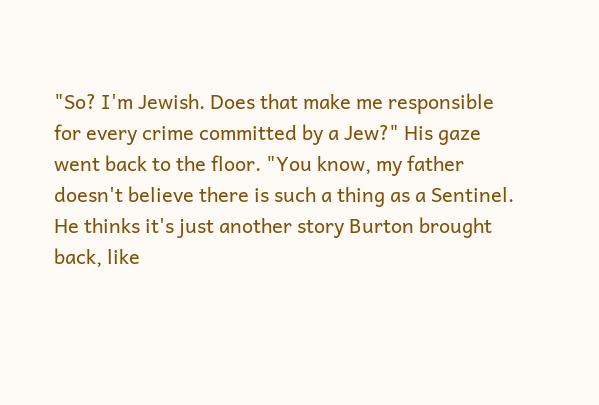"So? I'm Jewish. Does that make me responsible for every crime committed by a Jew?" His gaze went back to the floor. "You know, my father doesn't believe there is such a thing as a Sentinel. He thinks it's just another story Burton brought back, like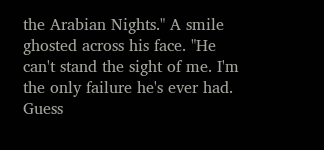the Arabian Nights." A smile ghosted across his face. "He can't stand the sight of me. I'm the only failure he's ever had. Guess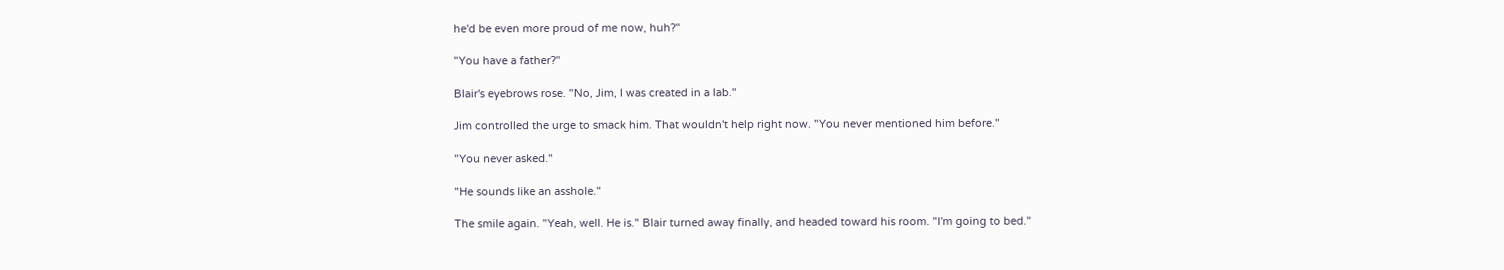he'd be even more proud of me now, huh?"

"You have a father?"

Blair's eyebrows rose. "No, Jim, I was created in a lab."

Jim controlled the urge to smack him. That wouldn't help right now. "You never mentioned him before."

"You never asked."

"He sounds like an asshole."

The smile again. "Yeah, well. He is." Blair turned away finally, and headed toward his room. "I'm going to bed."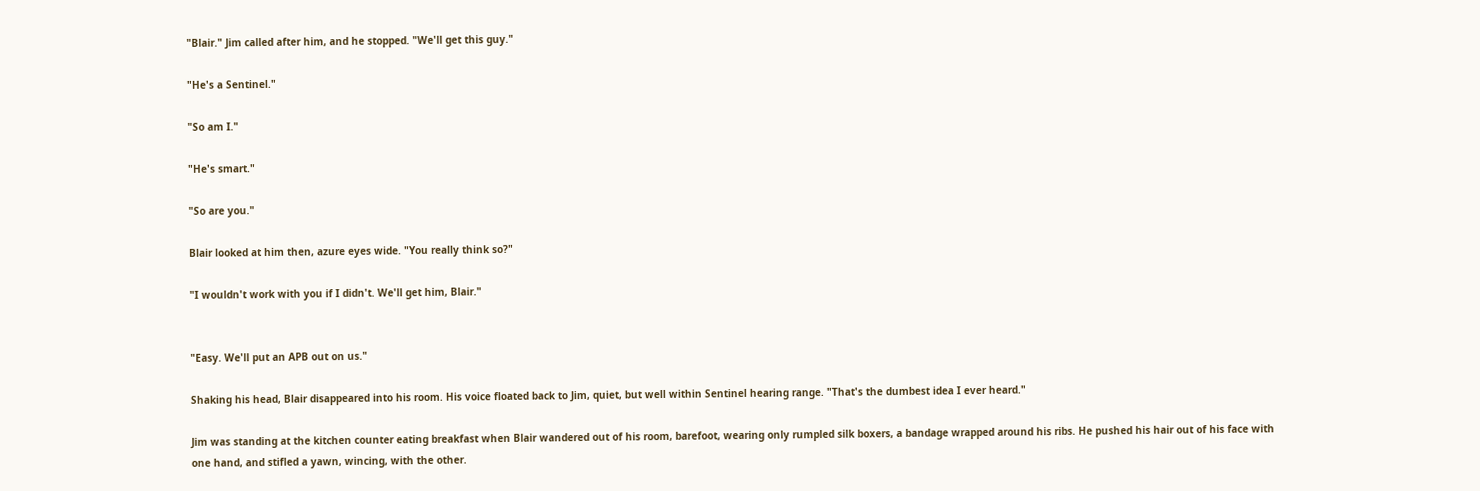"Blair." Jim called after him, and he stopped. "We'll get this guy."

"He's a Sentinel."

"So am I."

"He's smart."

"So are you."

Blair looked at him then, azure eyes wide. "You really think so?"

"I wouldn't work with you if I didn't. We'll get him, Blair."


"Easy. We'll put an APB out on us."

Shaking his head, Blair disappeared into his room. His voice floated back to Jim, quiet, but well within Sentinel hearing range. "That's the dumbest idea I ever heard."

Jim was standing at the kitchen counter eating breakfast when Blair wandered out of his room, barefoot, wearing only rumpled silk boxers, a bandage wrapped around his ribs. He pushed his hair out of his face with one hand, and stifled a yawn, wincing, with the other.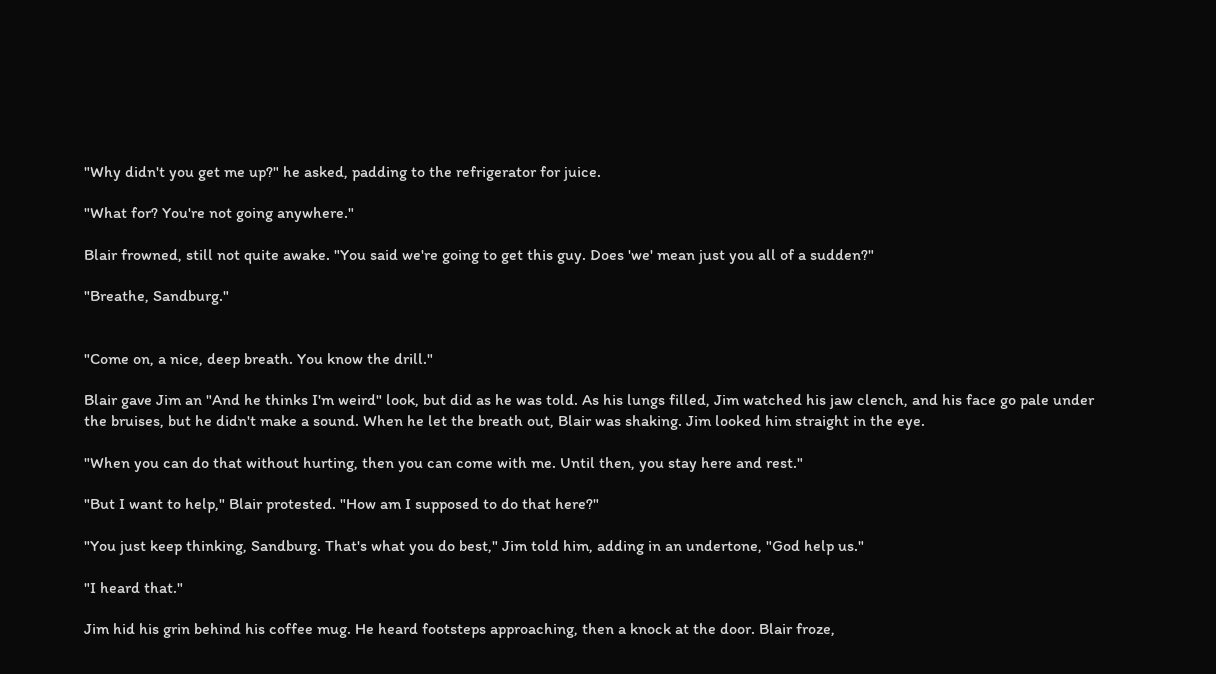"Why didn't you get me up?" he asked, padding to the refrigerator for juice.

"What for? You're not going anywhere."

Blair frowned, still not quite awake. "You said we're going to get this guy. Does 'we' mean just you all of a sudden?"

"Breathe, Sandburg."


"Come on, a nice, deep breath. You know the drill."

Blair gave Jim an "And he thinks I'm weird" look, but did as he was told. As his lungs filled, Jim watched his jaw clench, and his face go pale under the bruises, but he didn't make a sound. When he let the breath out, Blair was shaking. Jim looked him straight in the eye.

"When you can do that without hurting, then you can come with me. Until then, you stay here and rest."

"But I want to help," Blair protested. "How am I supposed to do that here?"

"You just keep thinking, Sandburg. That's what you do best," Jim told him, adding in an undertone, "God help us."

"I heard that."

Jim hid his grin behind his coffee mug. He heard footsteps approaching, then a knock at the door. Blair froze,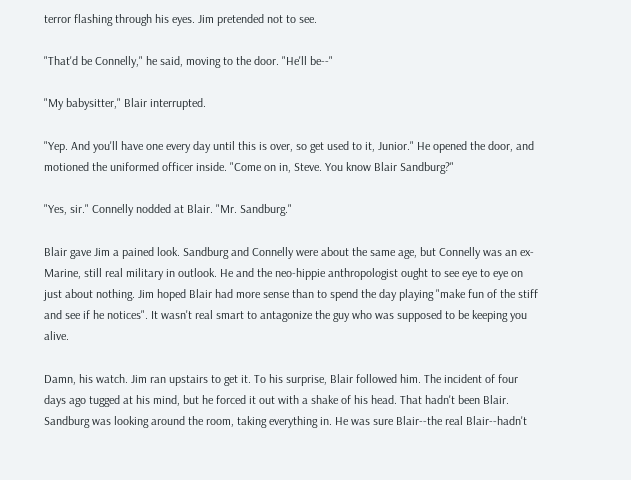terror flashing through his eyes. Jim pretended not to see.

"That'd be Connelly," he said, moving to the door. "He'll be--"

"My babysitter," Blair interrupted.

"Yep. And you'll have one every day until this is over, so get used to it, Junior." He opened the door, and motioned the uniformed officer inside. "Come on in, Steve. You know Blair Sandburg?"

"Yes, sir." Connelly nodded at Blair. "Mr. Sandburg."

Blair gave Jim a pained look. Sandburg and Connelly were about the same age, but Connelly was an ex-Marine, still real military in outlook. He and the neo-hippie anthropologist ought to see eye to eye on just about nothing. Jim hoped Blair had more sense than to spend the day playing "make fun of the stiff and see if he notices". It wasn't real smart to antagonize the guy who was supposed to be keeping you alive.

Damn, his watch. Jim ran upstairs to get it. To his surprise, Blair followed him. The incident of four days ago tugged at his mind, but he forced it out with a shake of his head. That hadn't been Blair. Sandburg was looking around the room, taking everything in. He was sure Blair--the real Blair--hadn't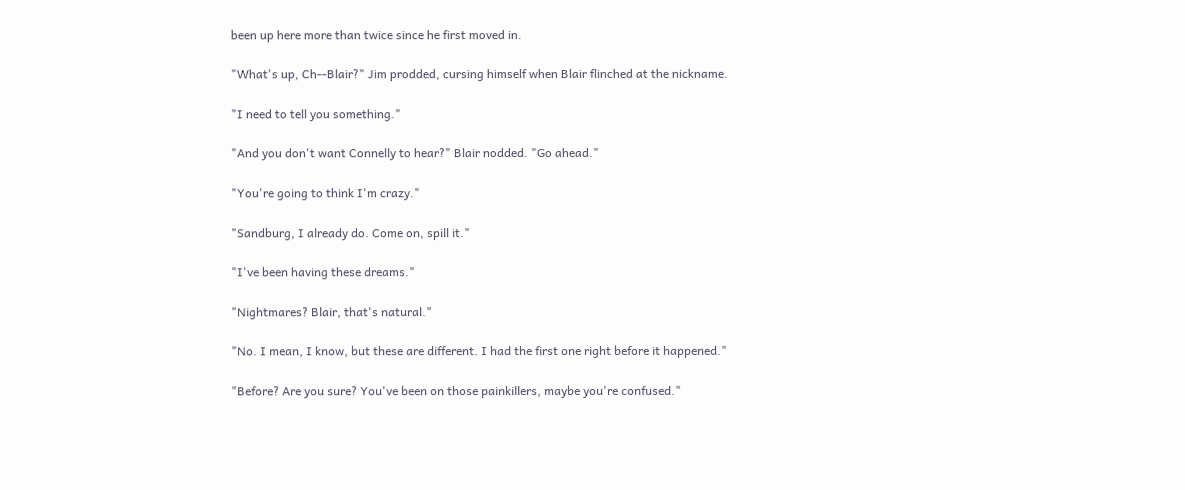been up here more than twice since he first moved in.

"What's up, Ch--Blair?" Jim prodded, cursing himself when Blair flinched at the nickname.

"I need to tell you something."

"And you don't want Connelly to hear?" Blair nodded. "Go ahead."

"You're going to think I'm crazy."

"Sandburg, I already do. Come on, spill it."

"I've been having these dreams."

"Nightmares? Blair, that's natural."

"No. I mean, I know, but these are different. I had the first one right before it happened."

"Before? Are you sure? You've been on those painkillers, maybe you're confused."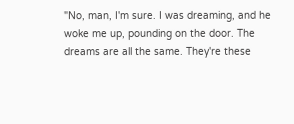"No, man, I'm sure. I was dreaming, and he woke me up, pounding on the door. The dreams are all the same. They're these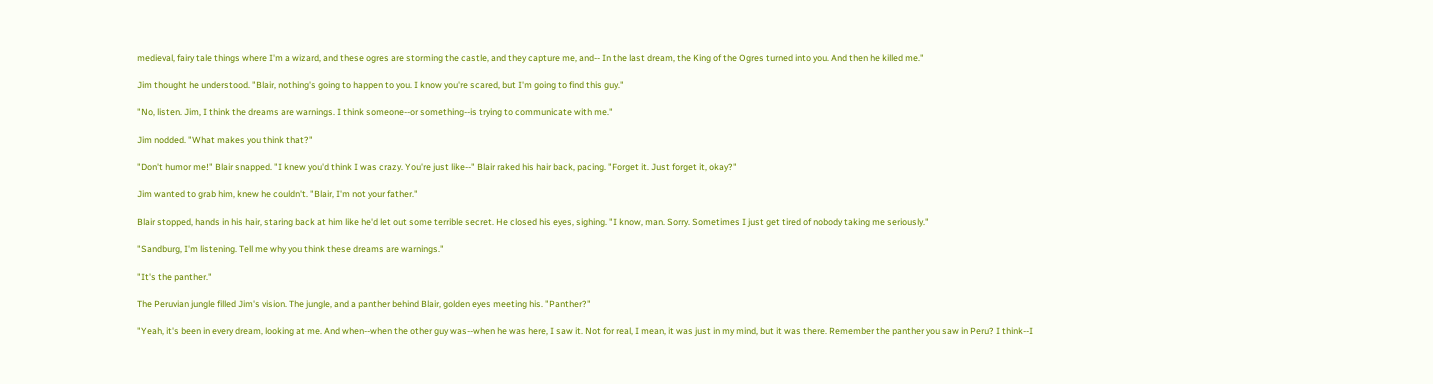medieval, fairy tale things where I'm a wizard, and these ogres are storming the castle, and they capture me, and-- In the last dream, the King of the Ogres turned into you. And then he killed me."

Jim thought he understood. "Blair, nothing's going to happen to you. I know you're scared, but I'm going to find this guy."

"No, listen. Jim, I think the dreams are warnings. I think someone--or something--is trying to communicate with me."

Jim nodded. "What makes you think that?"

"Don't humor me!" Blair snapped. "I knew you'd think I was crazy. You're just like--" Blair raked his hair back, pacing. "Forget it. Just forget it, okay?"

Jim wanted to grab him, knew he couldn't. "Blair, I'm not your father."

Blair stopped, hands in his hair, staring back at him like he'd let out some terrible secret. He closed his eyes, sighing. "I know, man. Sorry. Sometimes I just get tired of nobody taking me seriously."

"Sandburg, I'm listening. Tell me why you think these dreams are warnings."

"It's the panther."

The Peruvian jungle filled Jim's vision. The jungle, and a panther behind Blair, golden eyes meeting his. "Panther?"

"Yeah, it's been in every dream, looking at me. And when--when the other guy was--when he was here, I saw it. Not for real, I mean, it was just in my mind, but it was there. Remember the panther you saw in Peru? I think--I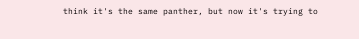think it's the same panther, but now it's trying to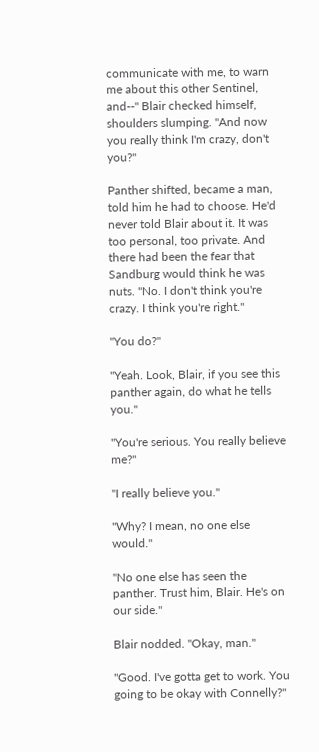communicate with me, to warn me about this other Sentinel, and--" Blair checked himself, shoulders slumping. "And now you really think I'm crazy, don't you?"

Panther shifted, became a man, told him he had to choose. He'd never told Blair about it. It was too personal, too private. And there had been the fear that Sandburg would think he was nuts. "No. I don't think you're crazy. I think you're right."

"You do?"

"Yeah. Look, Blair, if you see this panther again, do what he tells you."

"You're serious. You really believe me?"

"I really believe you."

"Why? I mean, no one else would."

"No one else has seen the panther. Trust him, Blair. He's on our side."

Blair nodded. "Okay, man."

"Good. I've gotta get to work. You going to be okay with Connelly?"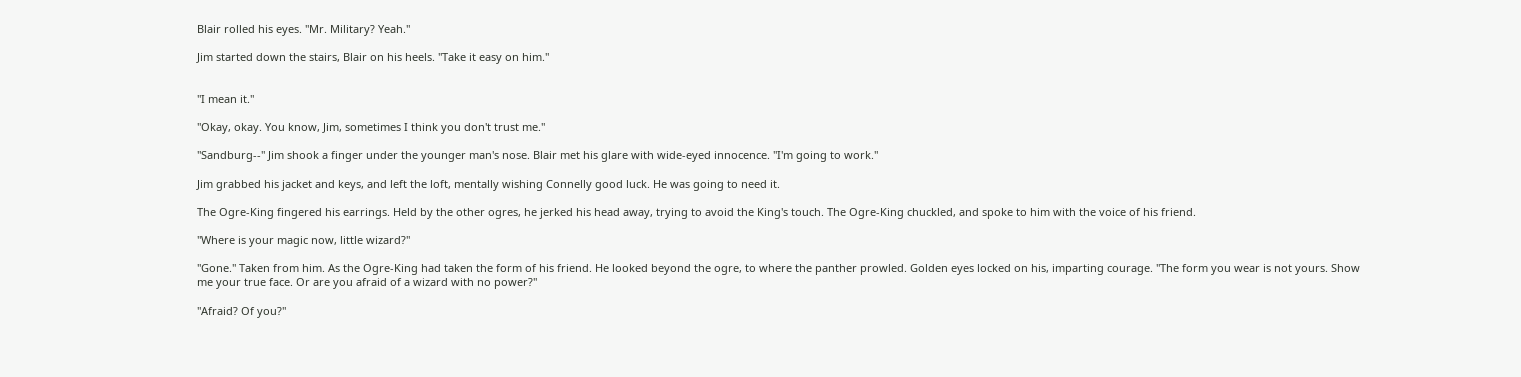Blair rolled his eyes. "Mr. Military? Yeah."

Jim started down the stairs, Blair on his heels. "Take it easy on him."


"I mean it."

"Okay, okay. You know, Jim, sometimes I think you don't trust me."

"Sandburg--" Jim shook a finger under the younger man's nose. Blair met his glare with wide-eyed innocence. "I'm going to work."

Jim grabbed his jacket and keys, and left the loft, mentally wishing Connelly good luck. He was going to need it.

The Ogre-King fingered his earrings. Held by the other ogres, he jerked his head away, trying to avoid the King's touch. The Ogre-King chuckled, and spoke to him with the voice of his friend.

"Where is your magic now, little wizard?"

"Gone." Taken from him. As the Ogre-King had taken the form of his friend. He looked beyond the ogre, to where the panther prowled. Golden eyes locked on his, imparting courage. "The form you wear is not yours. Show me your true face. Or are you afraid of a wizard with no power?"

"Afraid? Of you?"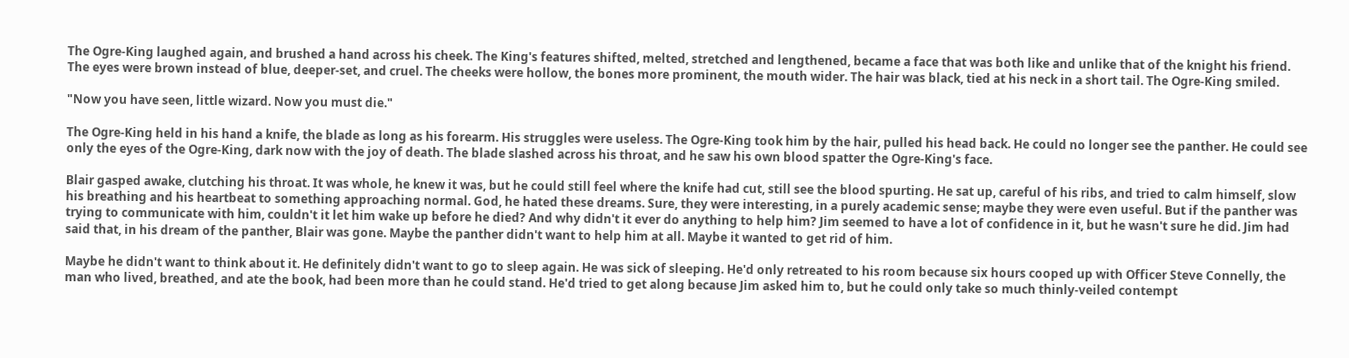The Ogre-King laughed again, and brushed a hand across his cheek. The King's features shifted, melted, stretched and lengthened, became a face that was both like and unlike that of the knight his friend. The eyes were brown instead of blue, deeper-set, and cruel. The cheeks were hollow, the bones more prominent, the mouth wider. The hair was black, tied at his neck in a short tail. The Ogre-King smiled.

"Now you have seen, little wizard. Now you must die."

The Ogre-King held in his hand a knife, the blade as long as his forearm. His struggles were useless. The Ogre-King took him by the hair, pulled his head back. He could no longer see the panther. He could see only the eyes of the Ogre-King, dark now with the joy of death. The blade slashed across his throat, and he saw his own blood spatter the Ogre-King's face.

Blair gasped awake, clutching his throat. It was whole, he knew it was, but he could still feel where the knife had cut, still see the blood spurting. He sat up, careful of his ribs, and tried to calm himself, slow his breathing and his heartbeat to something approaching normal. God, he hated these dreams. Sure, they were interesting, in a purely academic sense; maybe they were even useful. But if the panther was trying to communicate with him, couldn't it let him wake up before he died? And why didn't it ever do anything to help him? Jim seemed to have a lot of confidence in it, but he wasn't sure he did. Jim had said that, in his dream of the panther, Blair was gone. Maybe the panther didn't want to help him at all. Maybe it wanted to get rid of him.

Maybe he didn't want to think about it. He definitely didn't want to go to sleep again. He was sick of sleeping. He'd only retreated to his room because six hours cooped up with Officer Steve Connelly, the man who lived, breathed, and ate the book, had been more than he could stand. He'd tried to get along because Jim asked him to, but he could only take so much thinly-veiled contempt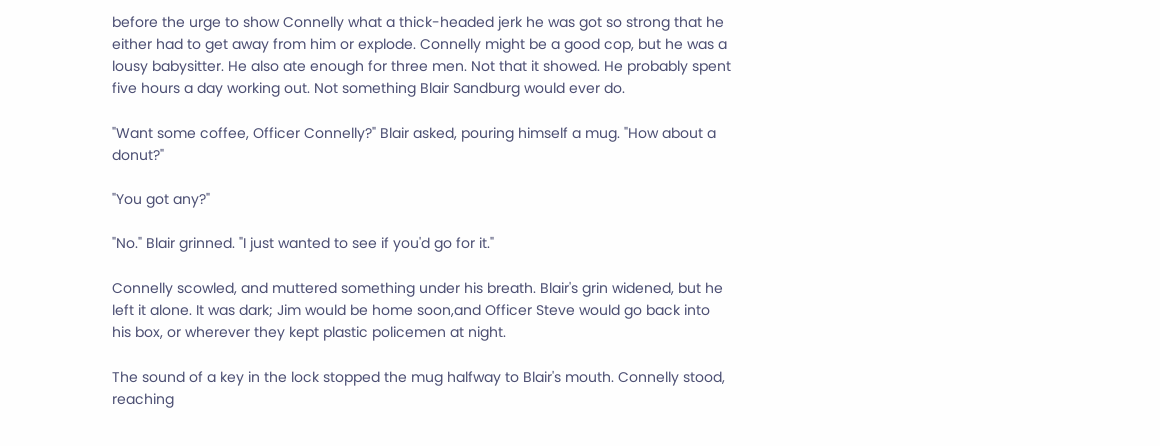before the urge to show Connelly what a thick-headed jerk he was got so strong that he either had to get away from him or explode. Connelly might be a good cop, but he was a lousy babysitter. He also ate enough for three men. Not that it showed. He probably spent five hours a day working out. Not something Blair Sandburg would ever do.

"Want some coffee, Officer Connelly?" Blair asked, pouring himself a mug. "How about a donut?"

"You got any?"

"No." Blair grinned. "I just wanted to see if you'd go for it."

Connelly scowled, and muttered something under his breath. Blair's grin widened, but he left it alone. It was dark; Jim would be home soon,and Officer Steve would go back into his box, or wherever they kept plastic policemen at night.

The sound of a key in the lock stopped the mug halfway to Blair's mouth. Connelly stood, reaching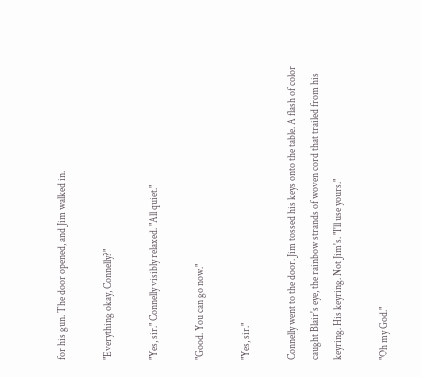for his gun. The door opened, and Jim walked in.

"Everything okay, Connelly?"

"Yes, sir." Connelly visibly relaxed. "All quiet."

"Good. You can go now."

"Yes, sir."

Connelly went to the door. Jim tossed his keys onto the table. A flash of color caught Blair's eye, the rainbow strands of woven cord that trailed from his keyring. His keyring. Not Jim's. "I'll use yours."

"Oh my God."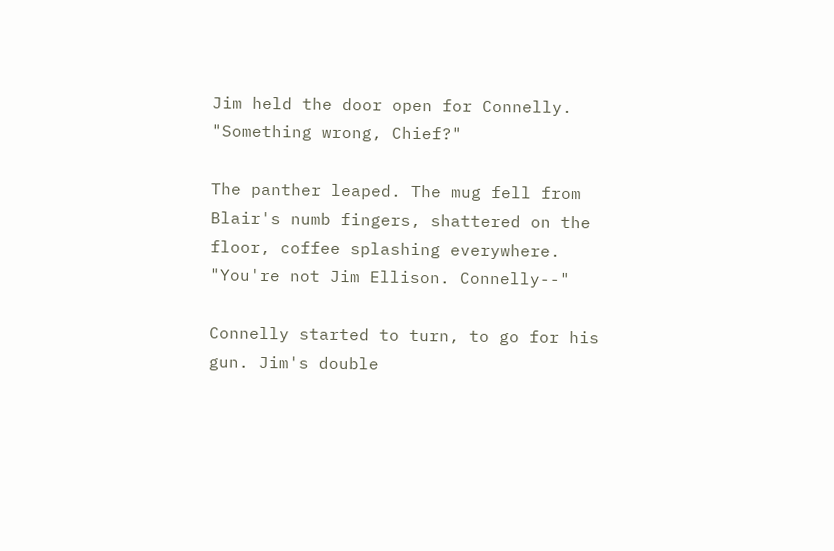Jim held the door open for Connelly. "Something wrong, Chief?"

The panther leaped. The mug fell from Blair's numb fingers, shattered on the floor, coffee splashing everywhere. "You're not Jim Ellison. Connelly--"

Connelly started to turn, to go for his gun. Jim's double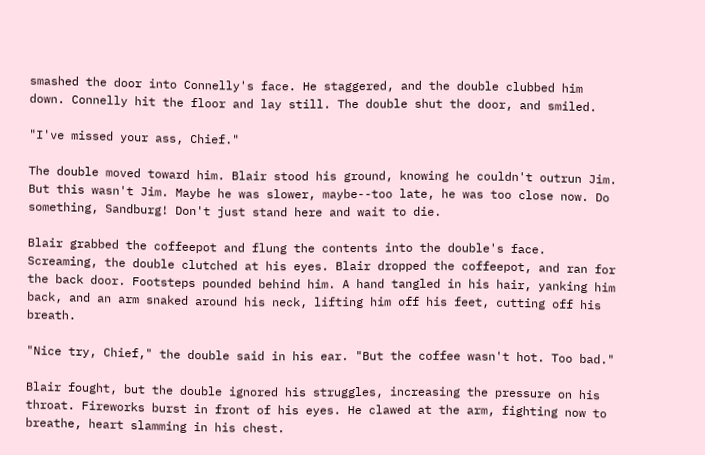smashed the door into Connelly's face. He staggered, and the double clubbed him down. Connelly hit the floor and lay still. The double shut the door, and smiled.

"I've missed your ass, Chief."

The double moved toward him. Blair stood his ground, knowing he couldn't outrun Jim. But this wasn't Jim. Maybe he was slower, maybe--too late, he was too close now. Do something, Sandburg! Don't just stand here and wait to die.

Blair grabbed the coffeepot and flung the contents into the double's face. Screaming, the double clutched at his eyes. Blair dropped the coffeepot, and ran for the back door. Footsteps pounded behind him. A hand tangled in his hair, yanking him back, and an arm snaked around his neck, lifting him off his feet, cutting off his breath.

"Nice try, Chief," the double said in his ear. "But the coffee wasn't hot. Too bad."

Blair fought, but the double ignored his struggles, increasing the pressure on his throat. Fireworks burst in front of his eyes. He clawed at the arm, fighting now to breathe, heart slamming in his chest.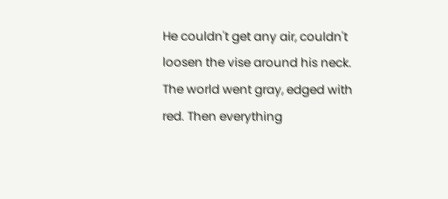He couldn't get any air, couldn't loosen the vise around his neck. The world went gray, edged with red. Then everything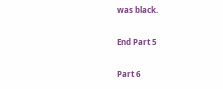was black.

End Part 5

Part 6